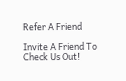Refer A Friend

Invite A Friend To Check Us Out!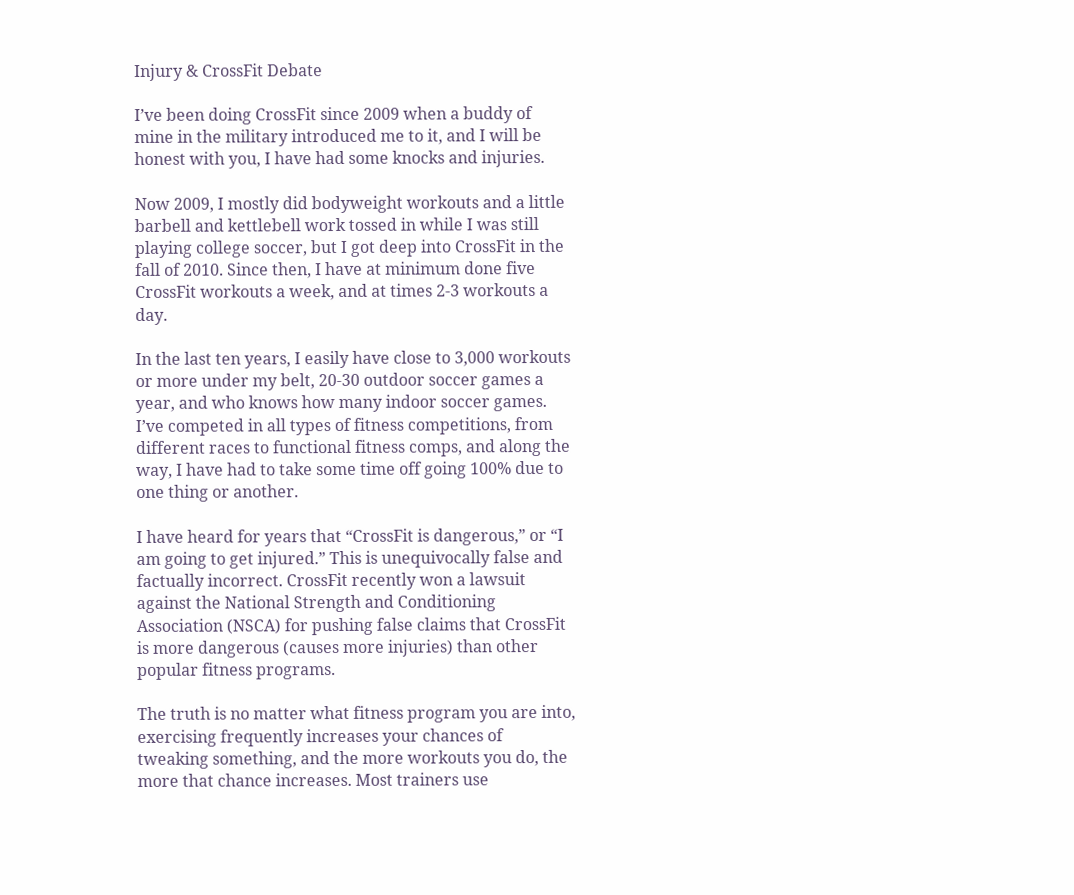Injury & CrossFit Debate

I’ve been doing CrossFit since 2009 when a buddy of mine in the military introduced me to it, and I will be honest with you, I have had some knocks and injuries.

Now 2009, I mostly did bodyweight workouts and a little barbell and kettlebell work tossed in while I was still playing college soccer, but I got deep into CrossFit in the fall of 2010. Since then, I have at minimum done five CrossFit workouts a week, and at times 2-3 workouts a day.

In the last ten years, I easily have close to 3,000 workouts or more under my belt, 20-30 outdoor soccer games a year, and who knows how many indoor soccer games. I’ve competed in all types of fitness competitions, from different races to functional fitness comps, and along the way, I have had to take some time off going 100% due to one thing or another.

I have heard for years that “CrossFit is dangerous,” or “I am going to get injured.” This is unequivocally false and factually incorrect. CrossFit recently won a lawsuit against the National Strength and Conditioning Association (NSCA) for pushing false claims that CrossFit is more dangerous (causes more injuries) than other popular fitness programs.

The truth is no matter what fitness program you are into, exercising frequently increases your chances of tweaking something, and the more workouts you do, the more that chance increases. Most trainers use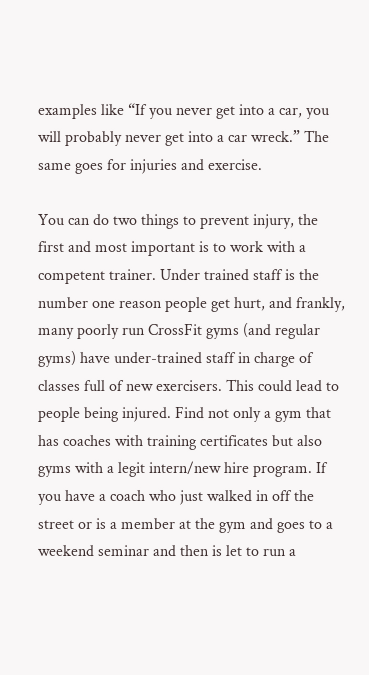examples like “If you never get into a car, you will probably never get into a car wreck.” The same goes for injuries and exercise.

You can do two things to prevent injury, the first and most important is to work with a competent trainer. Under trained staff is the number one reason people get hurt, and frankly, many poorly run CrossFit gyms (and regular gyms) have under-trained staff in charge of classes full of new exercisers. This could lead to people being injured. Find not only a gym that has coaches with training certificates but also gyms with a legit intern/new hire program. If you have a coach who just walked in off the street or is a member at the gym and goes to a weekend seminar and then is let to run a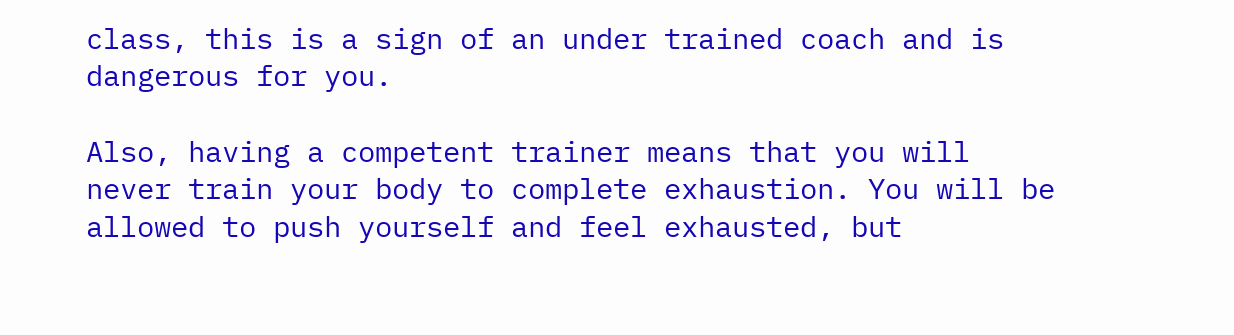class, this is a sign of an under trained coach and is dangerous for you.

Also, having a competent trainer means that you will never train your body to complete exhaustion. You will be allowed to push yourself and feel exhausted, but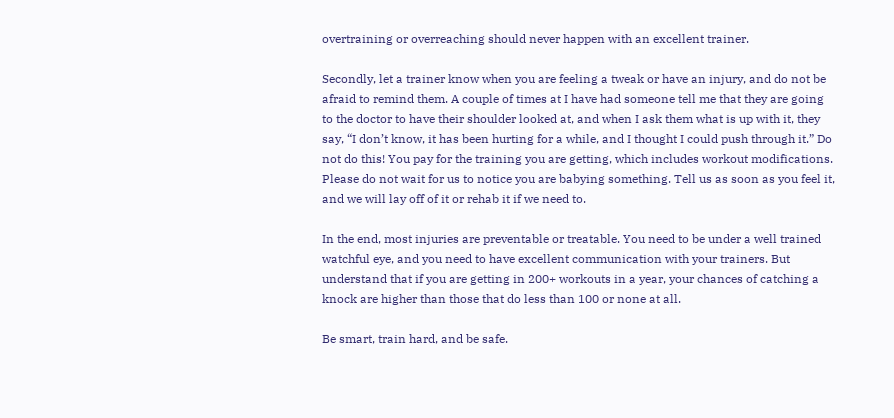overtraining or overreaching should never happen with an excellent trainer.

Secondly, let a trainer know when you are feeling a tweak or have an injury, and do not be afraid to remind them. A couple of times at I have had someone tell me that they are going to the doctor to have their shoulder looked at, and when I ask them what is up with it, they say, “I don’t know, it has been hurting for a while, and I thought I could push through it.” Do not do this! You pay for the training you are getting, which includes workout modifications. Please do not wait for us to notice you are babying something. Tell us as soon as you feel it, and we will lay off of it or rehab it if we need to.

In the end, most injuries are preventable or treatable. You need to be under a well trained watchful eye, and you need to have excellent communication with your trainers. But understand that if you are getting in 200+ workouts in a year, your chances of catching a knock are higher than those that do less than 100 or none at all.

Be smart, train hard, and be safe.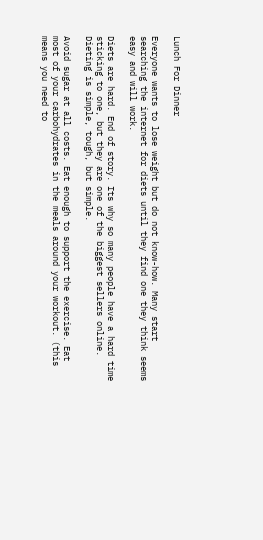Lunch For Dinner

Everyone wants to lose weight but do not know-how. Many start searching the internet for diets until they find one they think seems easy and will work.

Diets are hard. End of story. Its why so many people have a hard time sticking to one, but they are one of the biggest sellers online. Dieting is simple, tough, but simple.

Avoid sugar at all costs. Eat enough to support the exercise. Eat most of your carbohydrates in the meals around your workout. (this means you need to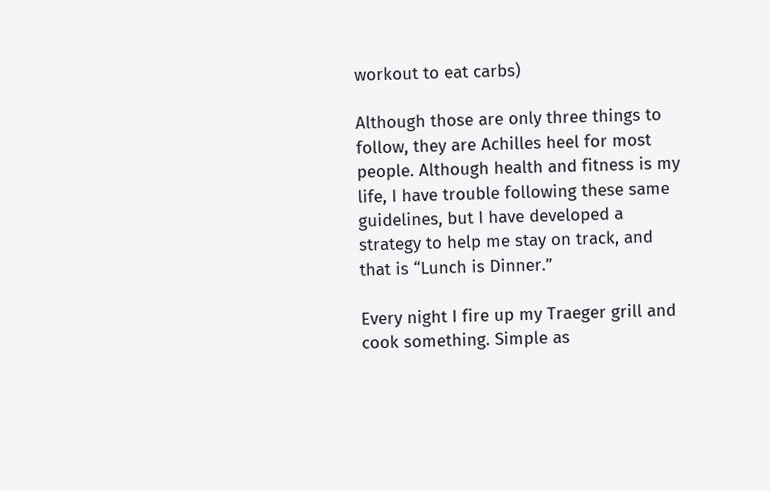workout to eat carbs)

Although those are only three things to follow, they are Achilles heel for most people. Although health and fitness is my life, I have trouble following these same guidelines, but I have developed a strategy to help me stay on track, and that is “Lunch is Dinner.”

Every night I fire up my Traeger grill and cook something. Simple as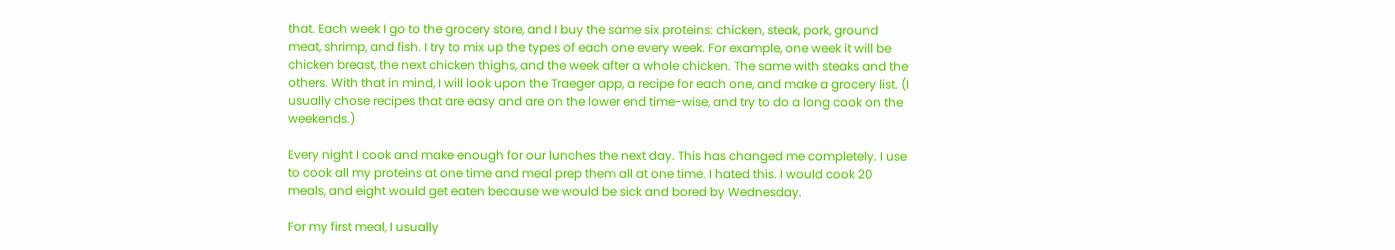that. Each week I go to the grocery store, and I buy the same six proteins: chicken, steak, pork, ground meat, shrimp, and fish. I try to mix up the types of each one every week. For example, one week it will be chicken breast, the next chicken thighs, and the week after a whole chicken. The same with steaks and the others. With that in mind, I will look upon the Traeger app, a recipe for each one, and make a grocery list. (I usually chose recipes that are easy and are on the lower end time-wise, and try to do a long cook on the weekends.)

Every night I cook and make enough for our lunches the next day. This has changed me completely. I use to cook all my proteins at one time and meal prep them all at one time. I hated this. I would cook 20 meals, and eight would get eaten because we would be sick and bored by Wednesday.

For my first meal, I usually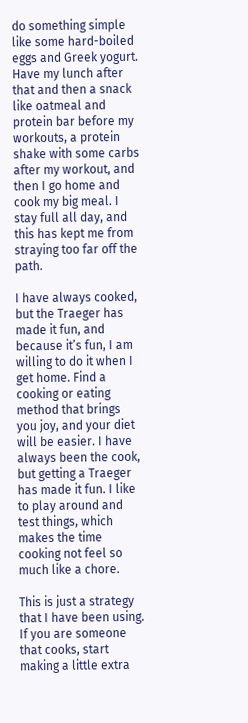do something simple like some hard-boiled eggs and Greek yogurt. Have my lunch after that and then a snack like oatmeal and protein bar before my workouts, a protein shake with some carbs after my workout, and then I go home and cook my big meal. I stay full all day, and this has kept me from straying too far off the path.

I have always cooked, but the Traeger has made it fun, and because it’s fun, I am willing to do it when I get home. Find a cooking or eating method that brings you joy, and your diet will be easier. I have always been the cook, but getting a Traeger has made it fun. I like to play around and test things, which makes the time cooking not feel so much like a chore.

This is just a strategy that I have been using. If you are someone that cooks, start making a little extra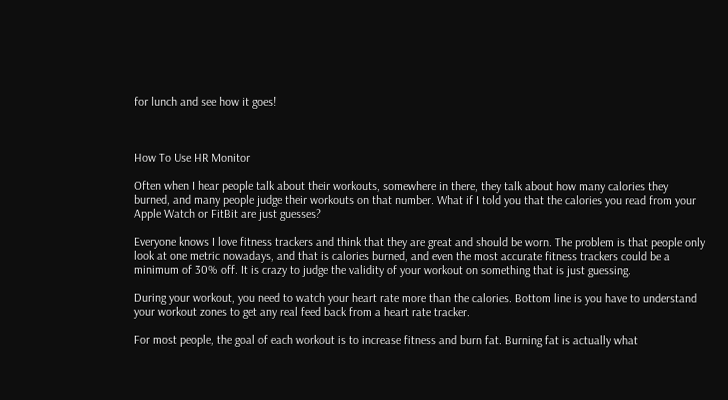for lunch and see how it goes!



How To Use HR Monitor

Often when I hear people talk about their workouts, somewhere in there, they talk about how many calories they burned, and many people judge their workouts on that number. What if I told you that the calories you read from your Apple Watch or FitBit are just guesses?

Everyone knows I love fitness trackers and think that they are great and should be worn. The problem is that people only look at one metric nowadays, and that is calories burned, and even the most accurate fitness trackers could be a minimum of 30% off. It is crazy to judge the validity of your workout on something that is just guessing.

During your workout, you need to watch your heart rate more than the calories. Bottom line is you have to understand your workout zones to get any real feed back from a heart rate tracker.

For most people, the goal of each workout is to increase fitness and burn fat. Burning fat is actually what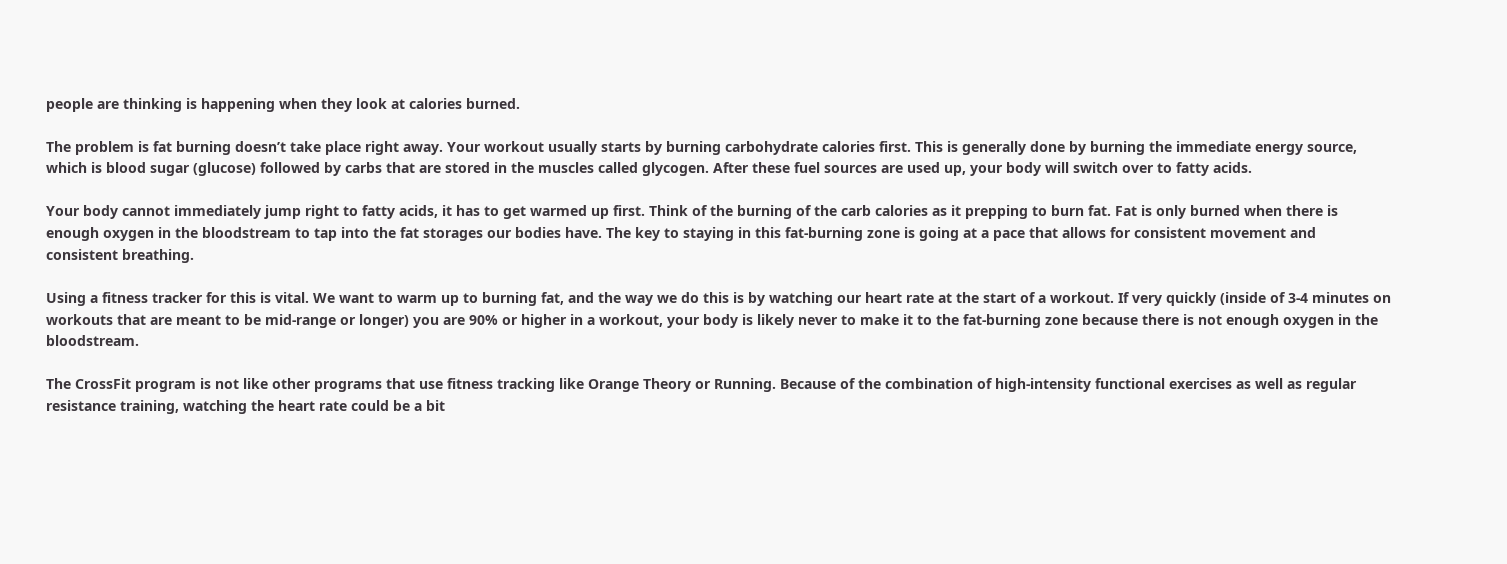people are thinking is happening when they look at calories burned.

The problem is fat burning doesn’t take place right away. Your workout usually starts by burning carbohydrate calories first. This is generally done by burning the immediate energy source, which is blood sugar (glucose) followed by carbs that are stored in the muscles called glycogen. After these fuel sources are used up, your body will switch over to fatty acids.

Your body cannot immediately jump right to fatty acids, it has to get warmed up first. Think of the burning of the carb calories as it prepping to burn fat. Fat is only burned when there is enough oxygen in the bloodstream to tap into the fat storages our bodies have. The key to staying in this fat-burning zone is going at a pace that allows for consistent movement and consistent breathing.

Using a fitness tracker for this is vital. We want to warm up to burning fat, and the way we do this is by watching our heart rate at the start of a workout. If very quickly (inside of 3-4 minutes on workouts that are meant to be mid-range or longer) you are 90% or higher in a workout, your body is likely never to make it to the fat-burning zone because there is not enough oxygen in the bloodstream.

The CrossFit program is not like other programs that use fitness tracking like Orange Theory or Running. Because of the combination of high-intensity functional exercises as well as regular resistance training, watching the heart rate could be a bit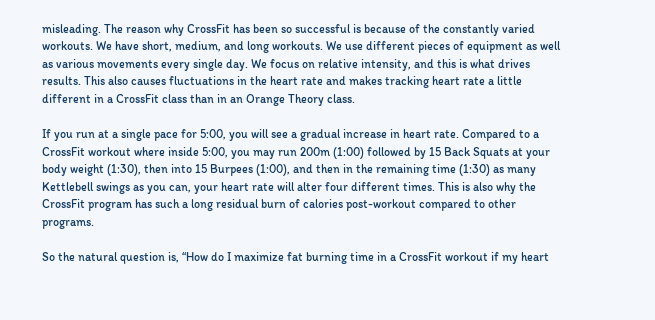misleading. The reason why CrossFit has been so successful is because of the constantly varied workouts. We have short, medium, and long workouts. We use different pieces of equipment as well as various movements every single day. We focus on relative intensity, and this is what drives results. This also causes fluctuations in the heart rate and makes tracking heart rate a little different in a CrossFit class than in an Orange Theory class.

If you run at a single pace for 5:00, you will see a gradual increase in heart rate. Compared to a CrossFit workout where inside 5:00, you may run 200m (1:00) followed by 15 Back Squats at your body weight (1:30), then into 15 Burpees (1:00), and then in the remaining time (1:30) as many Kettlebell swings as you can, your heart rate will alter four different times. This is also why the CrossFit program has such a long residual burn of calories post-workout compared to other programs.

So the natural question is, “How do I maximize fat burning time in a CrossFit workout if my heart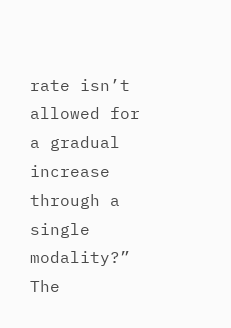rate isn’t allowed for a gradual increase through a single modality?” The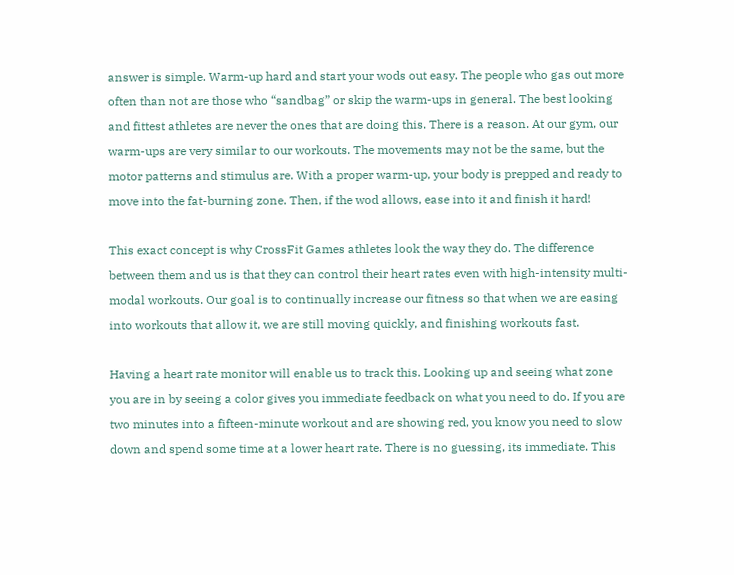answer is simple. Warm-up hard and start your wods out easy. The people who gas out more often than not are those who “sandbag” or skip the warm-ups in general. The best looking and fittest athletes are never the ones that are doing this. There is a reason. At our gym, our warm-ups are very similar to our workouts. The movements may not be the same, but the motor patterns and stimulus are. With a proper warm-up, your body is prepped and ready to move into the fat-burning zone. Then, if the wod allows, ease into it and finish it hard!

This exact concept is why CrossFit Games athletes look the way they do. The difference between them and us is that they can control their heart rates even with high-intensity multi-modal workouts. Our goal is to continually increase our fitness so that when we are easing into workouts that allow it, we are still moving quickly, and finishing workouts fast.

Having a heart rate monitor will enable us to track this. Looking up and seeing what zone you are in by seeing a color gives you immediate feedback on what you need to do. If you are two minutes into a fifteen-minute workout and are showing red, you know you need to slow down and spend some time at a lower heart rate. There is no guessing, its immediate. This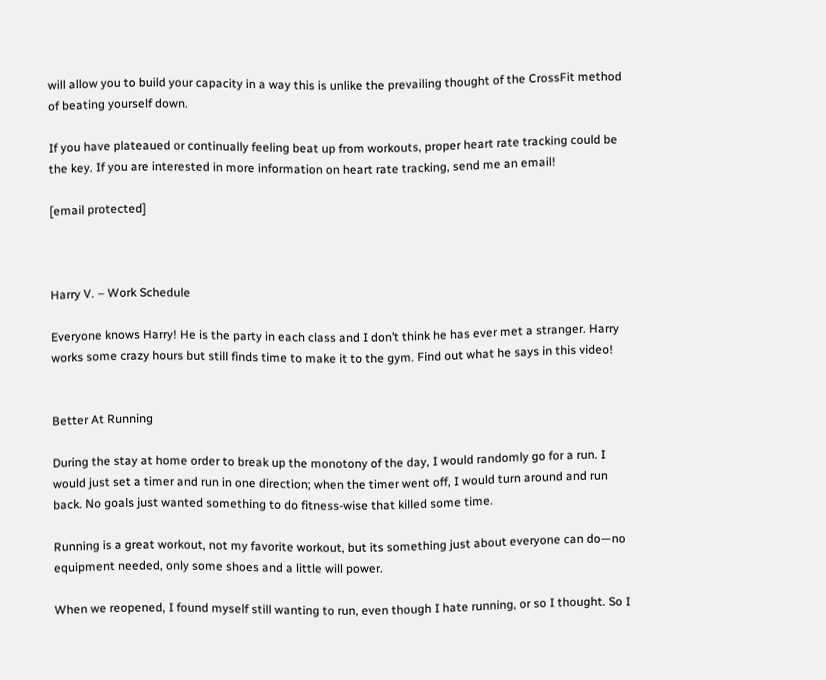will allow you to build your capacity in a way this is unlike the prevailing thought of the CrossFit method of beating yourself down.

If you have plateaued or continually feeling beat up from workouts, proper heart rate tracking could be the key. If you are interested in more information on heart rate tracking, send me an email!

[email protected]



Harry V. – Work Schedule

Everyone knows Harry! He is the party in each class and I don’t think he has ever met a stranger. Harry works some crazy hours but still finds time to make it to the gym. Find out what he says in this video!


Better At Running

During the stay at home order to break up the monotony of the day, I would randomly go for a run. I would just set a timer and run in one direction; when the timer went off, I would turn around and run back. No goals just wanted something to do fitness-wise that killed some time.

Running is a great workout, not my favorite workout, but its something just about everyone can do—no equipment needed, only some shoes and a little will power.

When we reopened, I found myself still wanting to run, even though I hate running, or so I thought. So I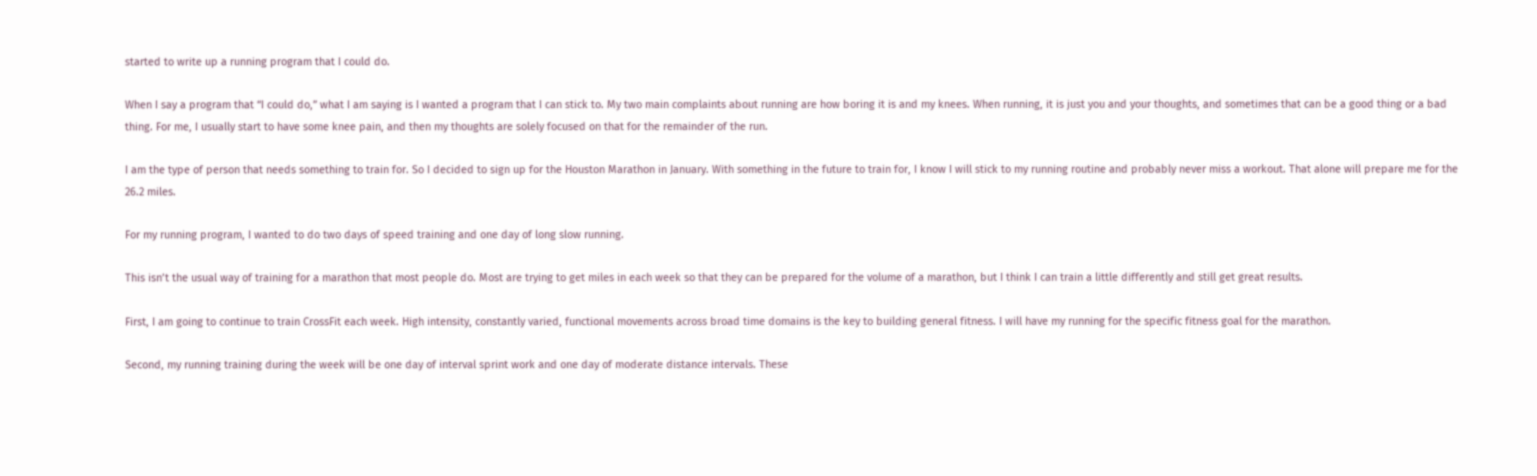started to write up a running program that I could do.

When I say a program that “I could do,” what I am saying is I wanted a program that I can stick to. My two main complaints about running are how boring it is and my knees. When running, it is just you and your thoughts, and sometimes that can be a good thing or a bad thing. For me, I usually start to have some knee pain, and then my thoughts are solely focused on that for the remainder of the run.

I am the type of person that needs something to train for. So I decided to sign up for the Houston Marathon in January. With something in the future to train for, I know I will stick to my running routine and probably never miss a workout. That alone will prepare me for the 26.2 miles.

For my running program, I wanted to do two days of speed training and one day of long slow running.

This isn’t the usual way of training for a marathon that most people do. Most are trying to get miles in each week so that they can be prepared for the volume of a marathon, but I think I can train a little differently and still get great results.

First, I am going to continue to train CrossFit each week. High intensity, constantly varied, functional movements across broad time domains is the key to building general fitness. I will have my running for the specific fitness goal for the marathon.

Second, my running training during the week will be one day of interval sprint work and one day of moderate distance intervals. These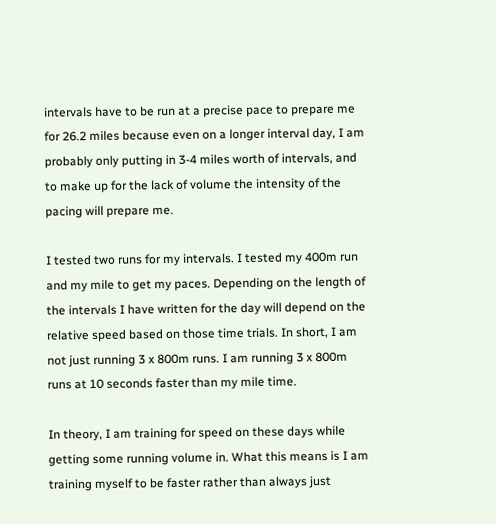intervals have to be run at a precise pace to prepare me for 26.2 miles because even on a longer interval day, I am probably only putting in 3-4 miles worth of intervals, and to make up for the lack of volume the intensity of the pacing will prepare me.

I tested two runs for my intervals. I tested my 400m run and my mile to get my paces. Depending on the length of the intervals I have written for the day will depend on the relative speed based on those time trials. In short, I am not just running 3 x 800m runs. I am running 3 x 800m runs at 10 seconds faster than my mile time.

In theory, I am training for speed on these days while getting some running volume in. What this means is I am training myself to be faster rather than always just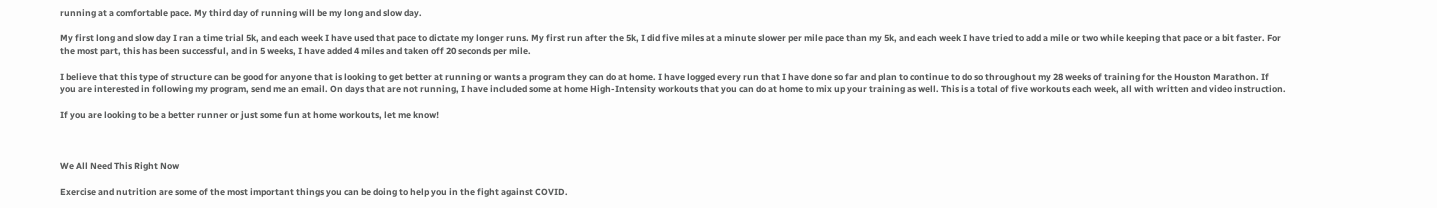running at a comfortable pace. My third day of running will be my long and slow day.

My first long and slow day I ran a time trial 5k, and each week I have used that pace to dictate my longer runs. My first run after the 5k, I did five miles at a minute slower per mile pace than my 5k, and each week I have tried to add a mile or two while keeping that pace or a bit faster. For the most part, this has been successful, and in 5 weeks, I have added 4 miles and taken off 20 seconds per mile.

I believe that this type of structure can be good for anyone that is looking to get better at running or wants a program they can do at home. I have logged every run that I have done so far and plan to continue to do so throughout my 28 weeks of training for the Houston Marathon. If you are interested in following my program, send me an email. On days that are not running, I have included some at home High-Intensity workouts that you can do at home to mix up your training as well. This is a total of five workouts each week, all with written and video instruction.

If you are looking to be a better runner or just some fun at home workouts, let me know!



We All Need This Right Now

Exercise and nutrition are some of the most important things you can be doing to help you in the fight against COVID.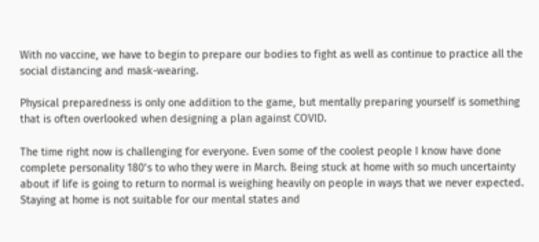With no vaccine, we have to begin to prepare our bodies to fight as well as continue to practice all the social distancing and mask-wearing.

Physical preparedness is only one addition to the game, but mentally preparing yourself is something that is often overlooked when designing a plan against COVID.

The time right now is challenging for everyone. Even some of the coolest people I know have done complete personality 180’s to who they were in March. Being stuck at home with so much uncertainty about if life is going to return to normal is weighing heavily on people in ways that we never expected. Staying at home is not suitable for our mental states and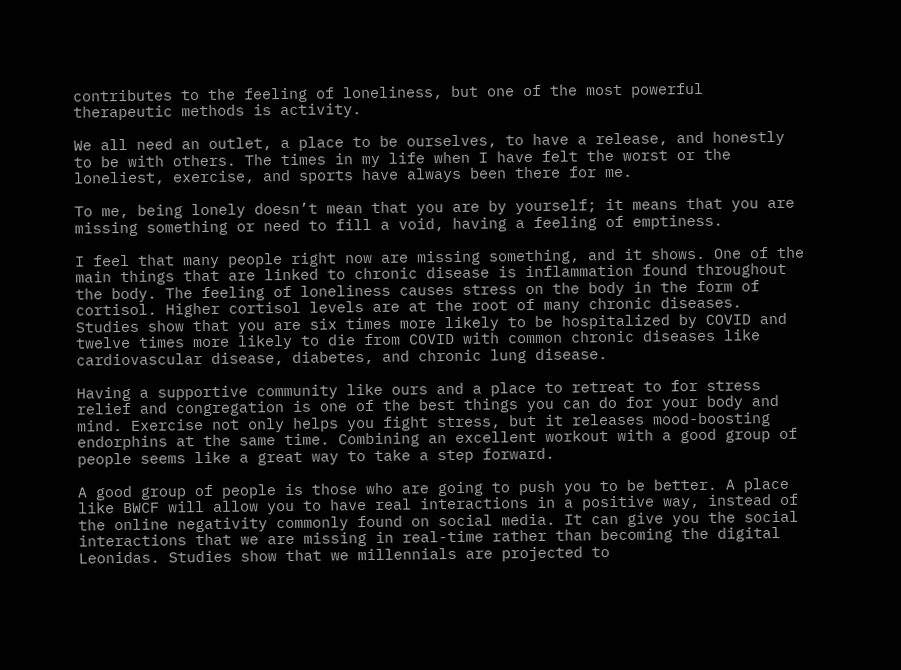contributes to the feeling of loneliness, but one of the most powerful therapeutic methods is activity.

We all need an outlet, a place to be ourselves, to have a release, and honestly to be with others. The times in my life when I have felt the worst or the loneliest, exercise, and sports have always been there for me.

To me, being lonely doesn’t mean that you are by yourself; it means that you are missing something or need to fill a void, having a feeling of emptiness.

I feel that many people right now are missing something, and it shows. One of the main things that are linked to chronic disease is inflammation found throughout the body. The feeling of loneliness causes stress on the body in the form of cortisol. Higher cortisol levels are at the root of many chronic diseases. Studies show that you are six times more likely to be hospitalized by COVID and twelve times more likely to die from COVID with common chronic diseases like cardiovascular disease, diabetes, and chronic lung disease.

Having a supportive community like ours and a place to retreat to for stress relief and congregation is one of the best things you can do for your body and mind. Exercise not only helps you fight stress, but it releases mood-boosting endorphins at the same time. Combining an excellent workout with a good group of people seems like a great way to take a step forward.

A good group of people is those who are going to push you to be better. A place like BWCF will allow you to have real interactions in a positive way, instead of the online negativity commonly found on social media. It can give you the social interactions that we are missing in real-time rather than becoming the digital Leonidas. Studies show that we millennials are projected to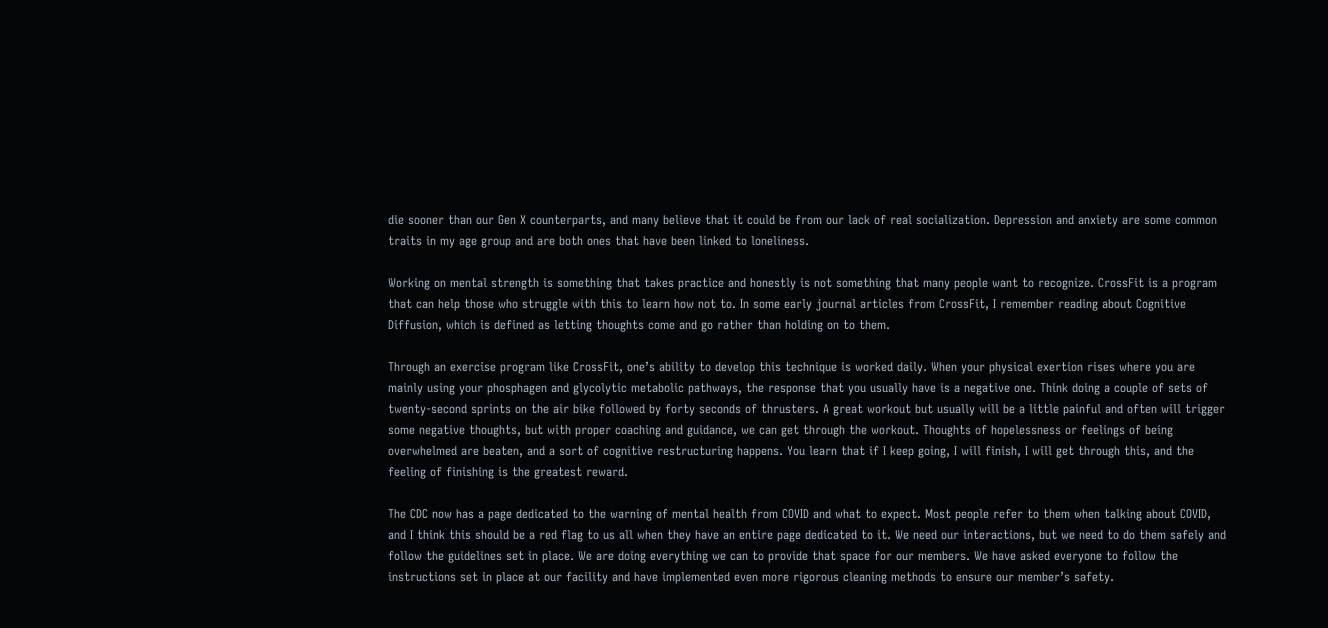die sooner than our Gen X counterparts, and many believe that it could be from our lack of real socialization. Depression and anxiety are some common traits in my age group and are both ones that have been linked to loneliness.

Working on mental strength is something that takes practice and honestly is not something that many people want to recognize. CrossFit is a program that can help those who struggle with this to learn how not to. In some early journal articles from CrossFit, I remember reading about Cognitive Diffusion, which is defined as letting thoughts come and go rather than holding on to them.

Through an exercise program like CrossFit, one’s ability to develop this technique is worked daily. When your physical exertion rises where you are mainly using your phosphagen and glycolytic metabolic pathways, the response that you usually have is a negative one. Think doing a couple of sets of twenty-second sprints on the air bike followed by forty seconds of thrusters. A great workout but usually will be a little painful and often will trigger some negative thoughts, but with proper coaching and guidance, we can get through the workout. Thoughts of hopelessness or feelings of being overwhelmed are beaten, and a sort of cognitive restructuring happens. You learn that if I keep going, I will finish, I will get through this, and the feeling of finishing is the greatest reward.

The CDC now has a page dedicated to the warning of mental health from COVID and what to expect. Most people refer to them when talking about COVID, and I think this should be a red flag to us all when they have an entire page dedicated to it. We need our interactions, but we need to do them safely and follow the guidelines set in place. We are doing everything we can to provide that space for our members. We have asked everyone to follow the instructions set in place at our facility and have implemented even more rigorous cleaning methods to ensure our member’s safety.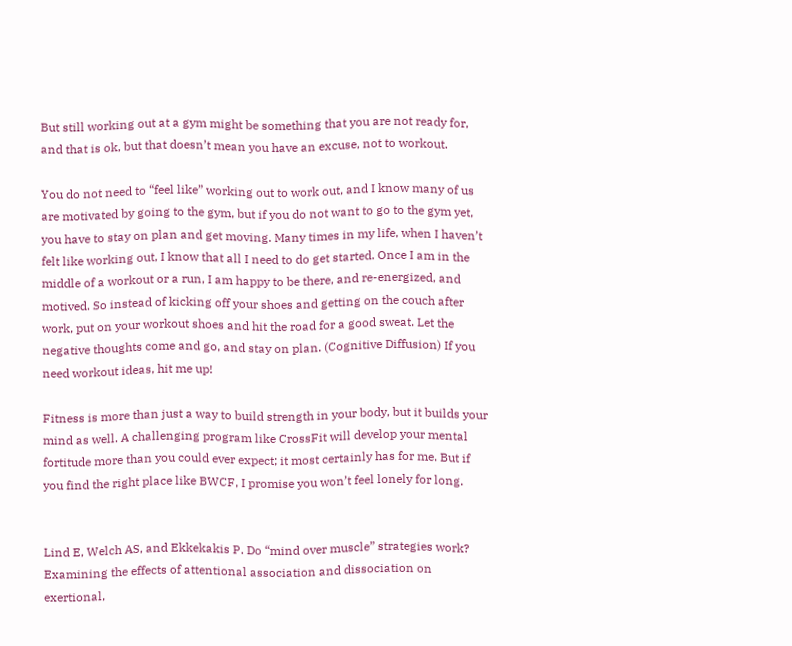But still working out at a gym might be something that you are not ready for, and that is ok, but that doesn’t mean you have an excuse, not to workout.

You do not need to “feel like” working out to work out, and I know many of us are motivated by going to the gym, but if you do not want to go to the gym yet, you have to stay on plan and get moving. Many times in my life, when I haven’t felt like working out, I know that all I need to do get started. Once I am in the middle of a workout or a run, I am happy to be there, and re-energized, and motived. So instead of kicking off your shoes and getting on the couch after work, put on your workout shoes and hit the road for a good sweat. Let the negative thoughts come and go, and stay on plan. (Cognitive Diffusion) If you need workout ideas, hit me up!

Fitness is more than just a way to build strength in your body, but it builds your mind as well. A challenging program like CrossFit will develop your mental fortitude more than you could ever expect; it most certainly has for me. But if you find the right place like BWCF, I promise you won’t feel lonely for long.


Lind E, Welch AS, and Ekkekakis P. Do “mind over muscle” strategies work? Examining the effects of attentional association and dissociation on exertional,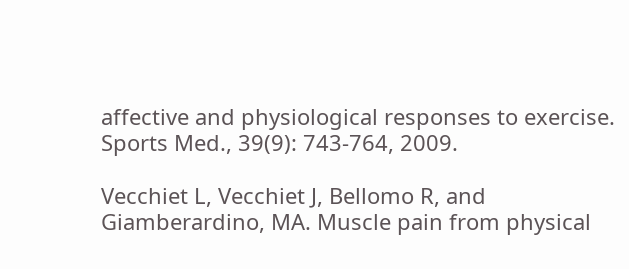affective and physiological responses to exercise. Sports Med., 39(9): 743-764, 2009.

Vecchiet L, Vecchiet J, Bellomo R, and Giamberardino, MA. Muscle pain from physical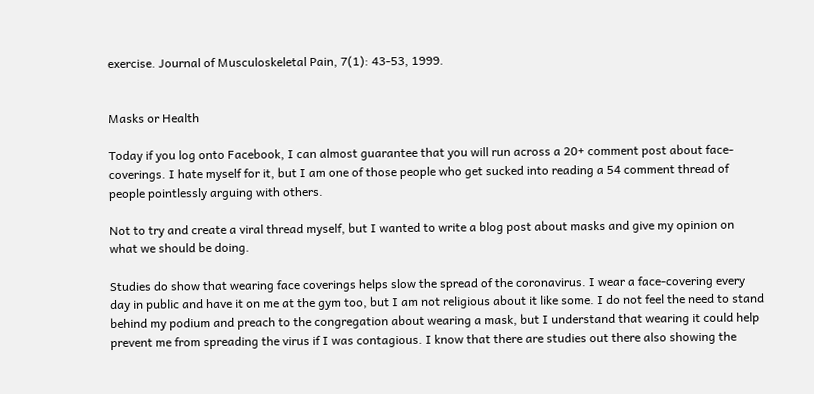exercise. Journal of Musculoskeletal Pain, 7(1): 43-53, 1999.


Masks or Health

Today if you log onto Facebook, I can almost guarantee that you will run across a 20+ comment post about face-coverings. I hate myself for it, but I am one of those people who get sucked into reading a 54 comment thread of people pointlessly arguing with others.

Not to try and create a viral thread myself, but I wanted to write a blog post about masks and give my opinion on what we should be doing.

Studies do show that wearing face coverings helps slow the spread of the coronavirus. I wear a face-covering every day in public and have it on me at the gym too, but I am not religious about it like some. I do not feel the need to stand behind my podium and preach to the congregation about wearing a mask, but I understand that wearing it could help prevent me from spreading the virus if I was contagious. I know that there are studies out there also showing the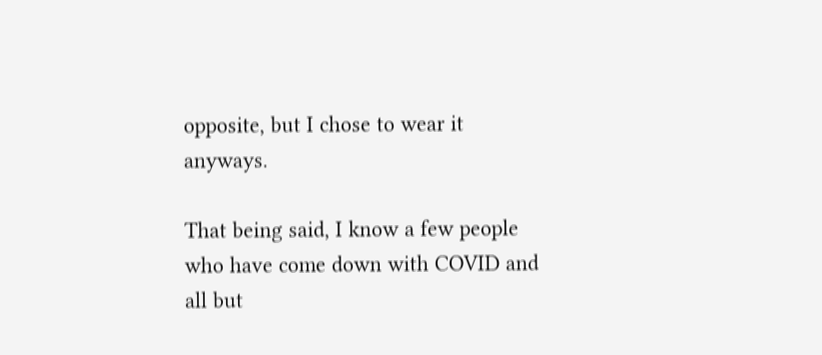opposite, but I chose to wear it anyways.

That being said, I know a few people who have come down with COVID and all but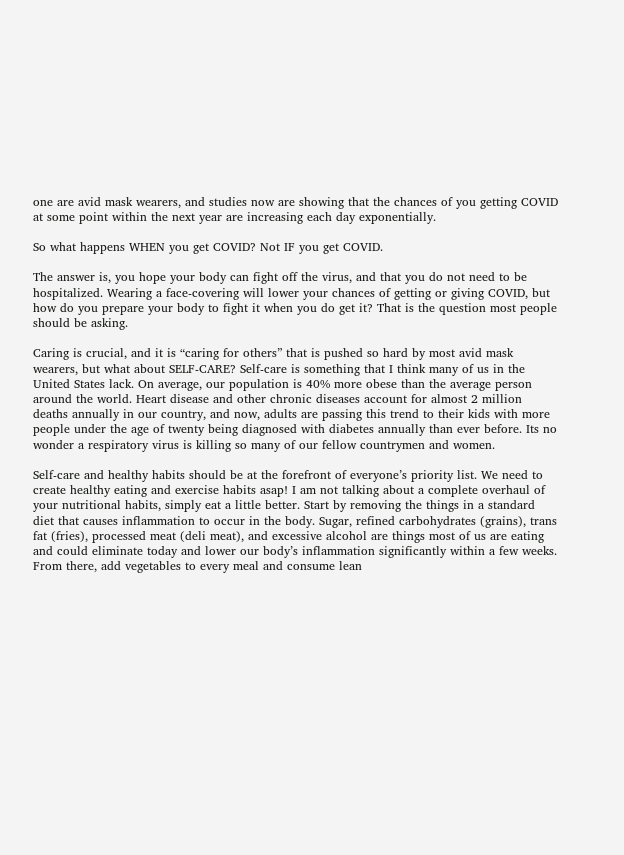one are avid mask wearers, and studies now are showing that the chances of you getting COVID at some point within the next year are increasing each day exponentially.

So what happens WHEN you get COVID? Not IF you get COVID.

The answer is, you hope your body can fight off the virus, and that you do not need to be hospitalized. Wearing a face-covering will lower your chances of getting or giving COVID, but how do you prepare your body to fight it when you do get it? That is the question most people should be asking.

Caring is crucial, and it is “caring for others” that is pushed so hard by most avid mask wearers, but what about SELF-CARE? Self-care is something that I think many of us in the United States lack. On average, our population is 40% more obese than the average person around the world. Heart disease and other chronic diseases account for almost 2 million deaths annually in our country, and now, adults are passing this trend to their kids with more people under the age of twenty being diagnosed with diabetes annually than ever before. Its no wonder a respiratory virus is killing so many of our fellow countrymen and women.

Self-care and healthy habits should be at the forefront of everyone’s priority list. We need to create healthy eating and exercise habits asap! I am not talking about a complete overhaul of your nutritional habits, simply eat a little better. Start by removing the things in a standard diet that causes inflammation to occur in the body. Sugar, refined carbohydrates (grains), trans fat (fries), processed meat (deli meat), and excessive alcohol are things most of us are eating and could eliminate today and lower our body’s inflammation significantly within a few weeks. From there, add vegetables to every meal and consume lean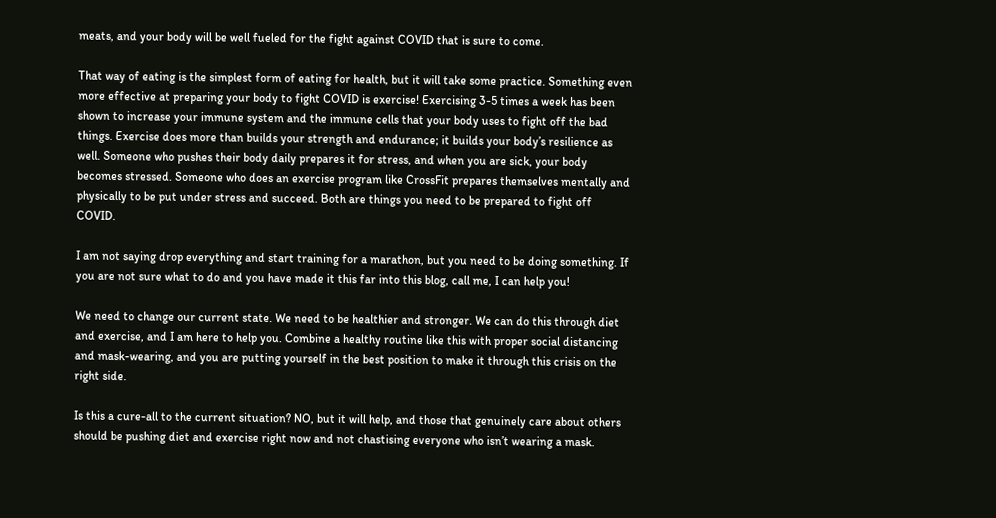meats, and your body will be well fueled for the fight against COVID that is sure to come.

That way of eating is the simplest form of eating for health, but it will take some practice. Something even more effective at preparing your body to fight COVID is exercise! Exercising 3-5 times a week has been shown to increase your immune system and the immune cells that your body uses to fight off the bad things. Exercise does more than builds your strength and endurance; it builds your body’s resilience as well. Someone who pushes their body daily prepares it for stress, and when you are sick, your body becomes stressed. Someone who does an exercise program like CrossFit prepares themselves mentally and physically to be put under stress and succeed. Both are things you need to be prepared to fight off COVID.

I am not saying drop everything and start training for a marathon, but you need to be doing something. If you are not sure what to do and you have made it this far into this blog, call me, I can help you!

We need to change our current state. We need to be healthier and stronger. We can do this through diet and exercise, and I am here to help you. Combine a healthy routine like this with proper social distancing and mask-wearing, and you are putting yourself in the best position to make it through this crisis on the right side.

Is this a cure-all to the current situation? NO, but it will help, and those that genuinely care about others should be pushing diet and exercise right now and not chastising everyone who isn’t wearing a mask.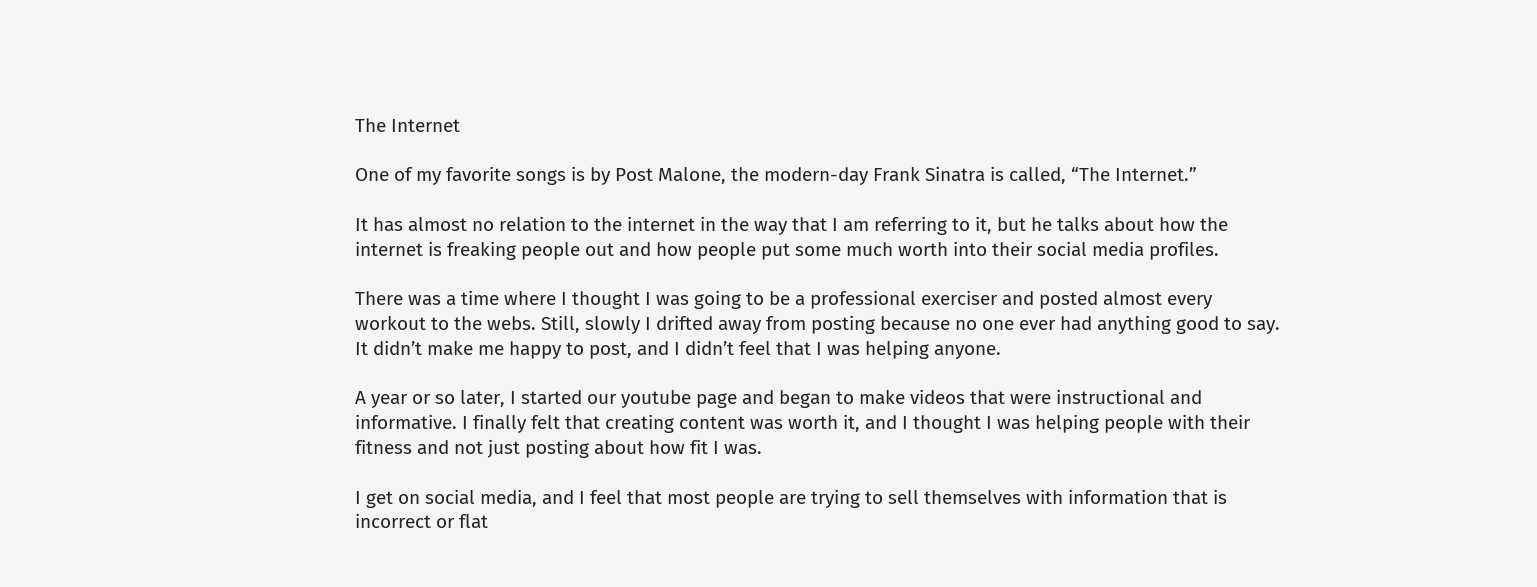The Internet

One of my favorite songs is by Post Malone, the modern-day Frank Sinatra is called, “The Internet.”

It has almost no relation to the internet in the way that I am referring to it, but he talks about how the internet is freaking people out and how people put some much worth into their social media profiles.

There was a time where I thought I was going to be a professional exerciser and posted almost every workout to the webs. Still, slowly I drifted away from posting because no one ever had anything good to say. It didn’t make me happy to post, and I didn’t feel that I was helping anyone.

A year or so later, I started our youtube page and began to make videos that were instructional and informative. I finally felt that creating content was worth it, and I thought I was helping people with their fitness and not just posting about how fit I was.

I get on social media, and I feel that most people are trying to sell themselves with information that is incorrect or flat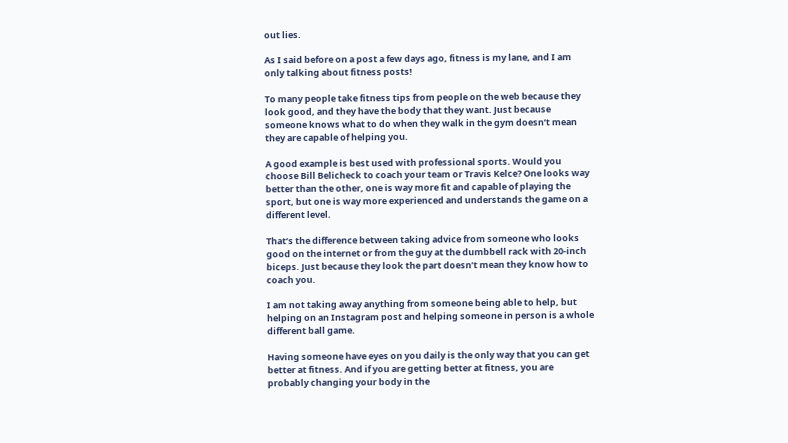out lies.

As I said before on a post a few days ago, fitness is my lane, and I am only talking about fitness posts!

To many people take fitness tips from people on the web because they look good, and they have the body that they want. Just because someone knows what to do when they walk in the gym doesn’t mean they are capable of helping you.

A good example is best used with professional sports. Would you choose Bill Belicheck to coach your team or Travis Kelce? One looks way better than the other, one is way more fit and capable of playing the sport, but one is way more experienced and understands the game on a different level.

That’s the difference between taking advice from someone who looks good on the internet or from the guy at the dumbbell rack with 20-inch biceps. Just because they look the part doesn’t mean they know how to coach you.

I am not taking away anything from someone being able to help, but helping on an Instagram post and helping someone in person is a whole different ball game.

Having someone have eyes on you daily is the only way that you can get better at fitness. And if you are getting better at fitness, you are probably changing your body in the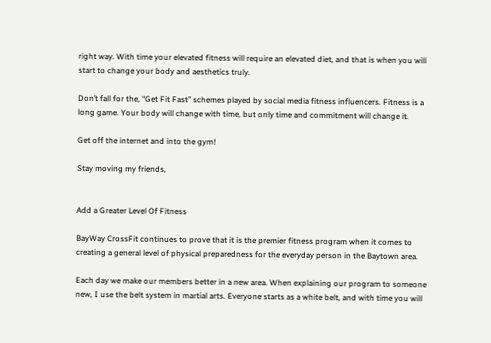right way. With time your elevated fitness will require an elevated diet, and that is when you will start to change your body and aesthetics truly.

Don’t fall for the, “Get Fit Fast” schemes played by social media fitness influencers. Fitness is a long game. Your body will change with time, but only time and commitment will change it.

Get off the internet and into the gym!

Stay moving my friends,


Add a Greater Level Of Fitness

BayWay CrossFit continues to prove that it is the premier fitness program when it comes to creating a general level of physical preparedness for the everyday person in the Baytown area.

Each day we make our members better in a new area. When explaining our program to someone new, I use the belt system in martial arts. Everyone starts as a white belt, and with time you will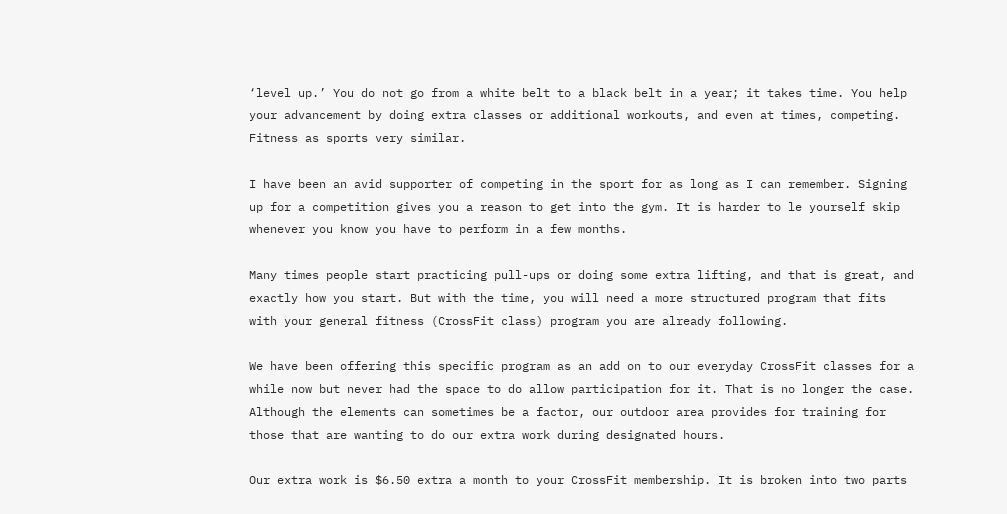‘level up.’ You do not go from a white belt to a black belt in a year; it takes time. You help your advancement by doing extra classes or additional workouts, and even at times, competing. Fitness as sports very similar.

I have been an avid supporter of competing in the sport for as long as I can remember. Signing up for a competition gives you a reason to get into the gym. It is harder to le yourself skip whenever you know you have to perform in a few months.

Many times people start practicing pull-ups or doing some extra lifting, and that is great, and exactly how you start. But with the time, you will need a more structured program that fits with your general fitness (CrossFit class) program you are already following.

We have been offering this specific program as an add on to our everyday CrossFit classes for a while now but never had the space to do allow participation for it. That is no longer the case. Although the elements can sometimes be a factor, our outdoor area provides for training for those that are wanting to do our extra work during designated hours.

Our extra work is $6.50 extra a month to your CrossFit membership. It is broken into two parts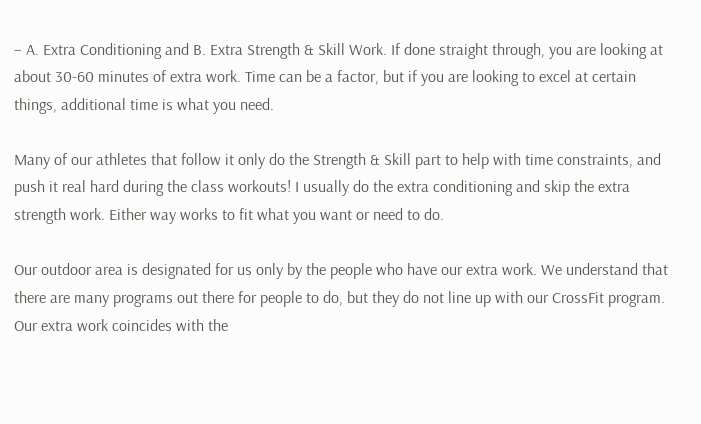– A. Extra Conditioning and B. Extra Strength & Skill Work. If done straight through, you are looking at about 30-60 minutes of extra work. Time can be a factor, but if you are looking to excel at certain things, additional time is what you need.

Many of our athletes that follow it only do the Strength & Skill part to help with time constraints, and push it real hard during the class workouts! I usually do the extra conditioning and skip the extra strength work. Either way works to fit what you want or need to do.

Our outdoor area is designated for us only by the people who have our extra work. We understand that there are many programs out there for people to do, but they do not line up with our CrossFit program. Our extra work coincides with the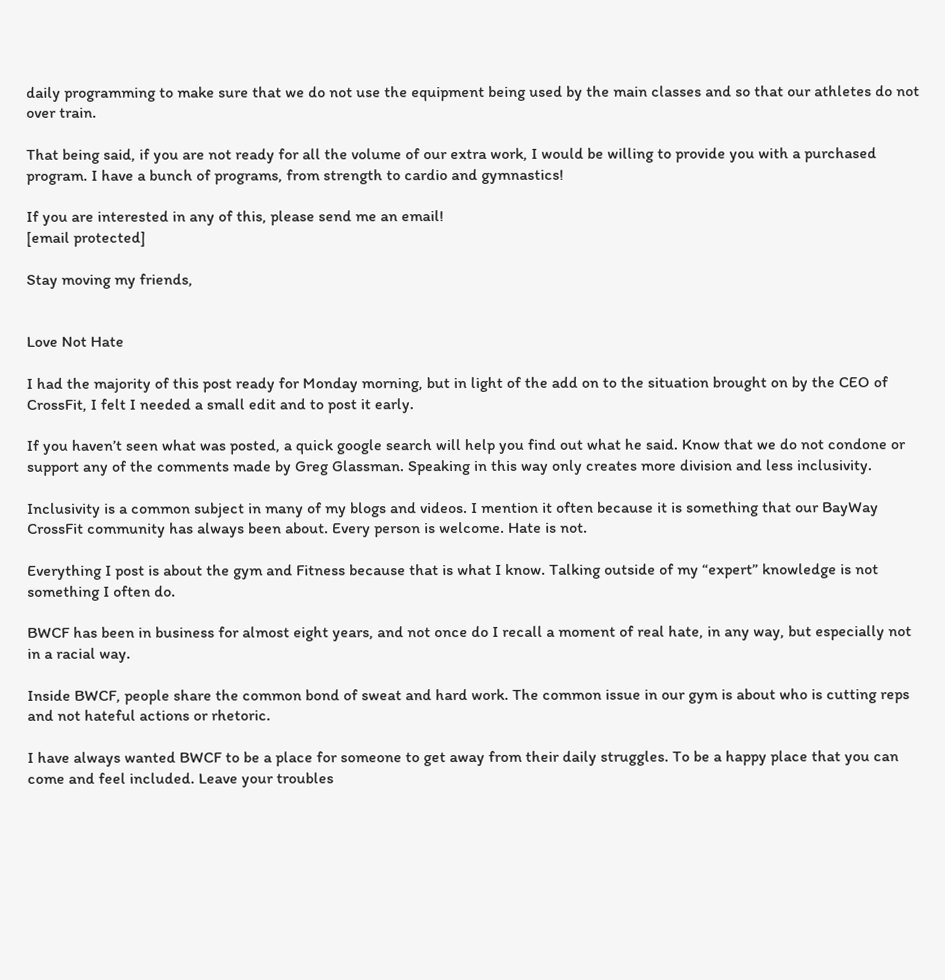daily programming to make sure that we do not use the equipment being used by the main classes and so that our athletes do not over train.

That being said, if you are not ready for all the volume of our extra work, I would be willing to provide you with a purchased program. I have a bunch of programs, from strength to cardio and gymnastics!

If you are interested in any of this, please send me an email!
[email protected]

Stay moving my friends,


Love Not Hate

I had the majority of this post ready for Monday morning, but in light of the add on to the situation brought on by the CEO of CrossFit, I felt I needed a small edit and to post it early.

If you haven’t seen what was posted, a quick google search will help you find out what he said. Know that we do not condone or support any of the comments made by Greg Glassman. Speaking in this way only creates more division and less inclusivity.

Inclusivity is a common subject in many of my blogs and videos. I mention it often because it is something that our BayWay CrossFit community has always been about. Every person is welcome. Hate is not.

Everything I post is about the gym and Fitness because that is what I know. Talking outside of my “expert” knowledge is not something I often do.

BWCF has been in business for almost eight years, and not once do I recall a moment of real hate, in any way, but especially not in a racial way.

Inside BWCF, people share the common bond of sweat and hard work. The common issue in our gym is about who is cutting reps and not hateful actions or rhetoric.

I have always wanted BWCF to be a place for someone to get away from their daily struggles. To be a happy place that you can come and feel included. Leave your troubles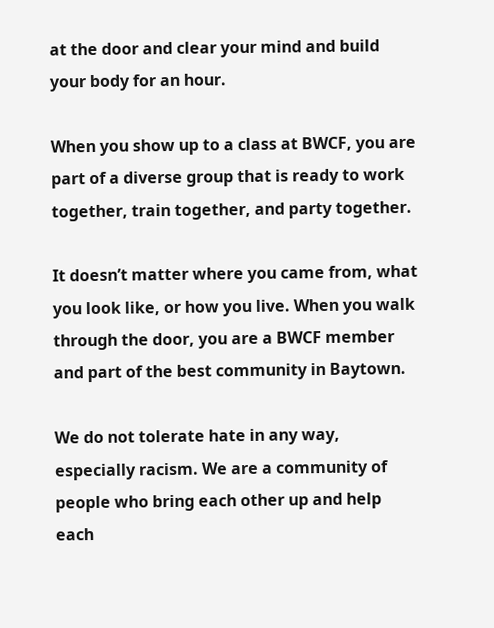at the door and clear your mind and build your body for an hour.

When you show up to a class at BWCF, you are part of a diverse group that is ready to work together, train together, and party together.

It doesn’t matter where you came from, what you look like, or how you live. When you walk through the door, you are a BWCF member and part of the best community in Baytown.

We do not tolerate hate in any way, especially racism. We are a community of people who bring each other up and help each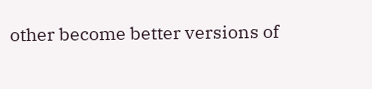other become better versions of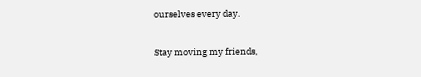ourselves every day.

Stay moving my friends,